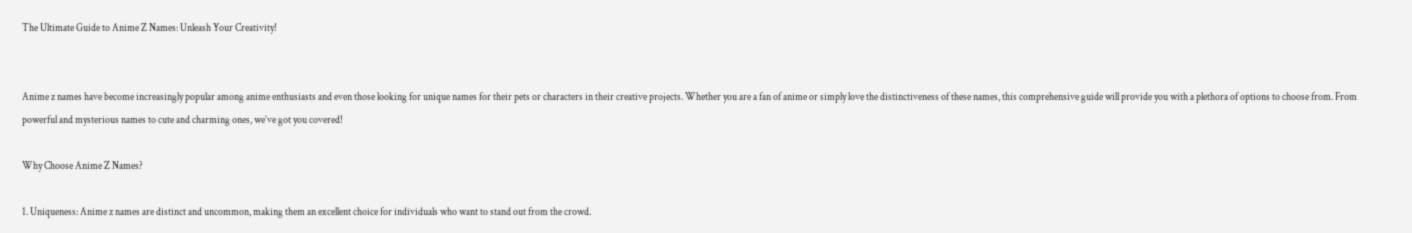The Ultimate Guide to Anime Z Names: Unleash Your Creativity!


Anime z names have become increasingly popular among anime enthusiasts and even those looking for unique names for their pets or characters in their creative projects. Whether you are a fan of anime or simply love the distinctiveness of these names, this comprehensive guide will provide you with a plethora of options to choose from. From powerful and mysterious names to cute and charming ones, we’ve got you covered!

Why Choose Anime Z Names?

1. Uniqueness: Anime z names are distinct and uncommon, making them an excellent choice for individuals who want to stand out from the crowd.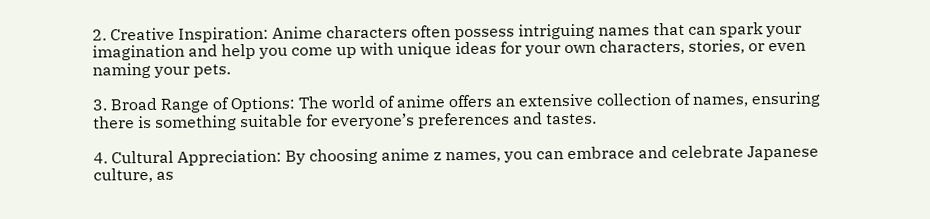2. Creative Inspiration: Anime characters often possess intriguing names that can spark your imagination and help you come up with unique ideas for your own characters, stories, or even naming your pets.

3. Broad Range of Options: The world of anime offers an extensive collection of names, ensuring there is something suitable for everyone’s preferences and tastes.

4. Cultural Appreciation: By choosing anime z names, you can embrace and celebrate Japanese culture, as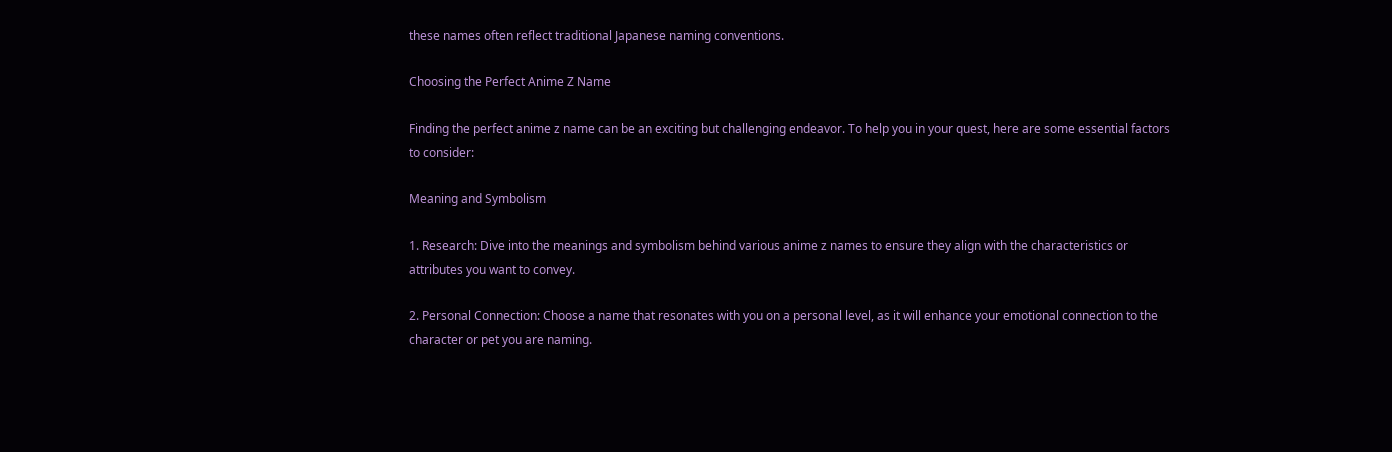these names often reflect traditional Japanese naming conventions.

Choosing the Perfect Anime Z Name

Finding the perfect anime z name can be an exciting but challenging endeavor. To help you in your quest, here are some essential factors to consider:

Meaning and Symbolism

1. Research: Dive into the meanings and symbolism behind various anime z names to ensure they align with the characteristics or attributes you want to convey.

2. Personal Connection: Choose a name that resonates with you on a personal level, as it will enhance your emotional connection to the character or pet you are naming.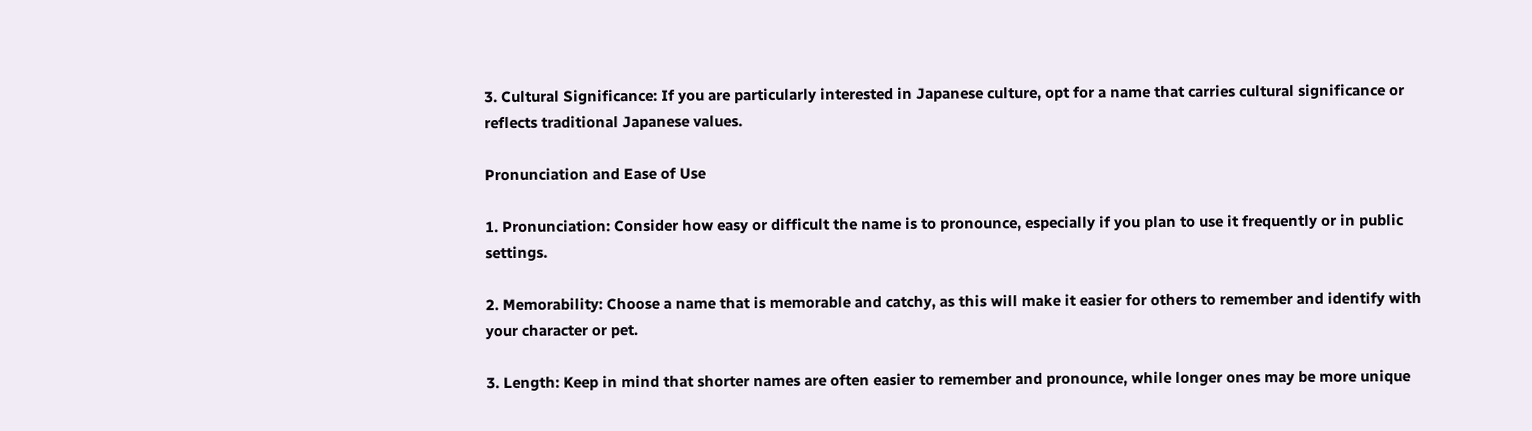3. Cultural Significance: If you are particularly interested in Japanese culture, opt for a name that carries cultural significance or reflects traditional Japanese values.

Pronunciation and Ease of Use

1. Pronunciation: Consider how easy or difficult the name is to pronounce, especially if you plan to use it frequently or in public settings.

2. Memorability: Choose a name that is memorable and catchy, as this will make it easier for others to remember and identify with your character or pet.

3. Length: Keep in mind that shorter names are often easier to remember and pronounce, while longer ones may be more unique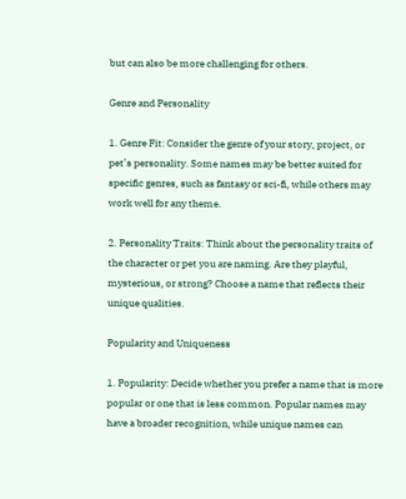but can also be more challenging for others.

Genre and Personality

1. Genre Fit: Consider the genre of your story, project, or pet’s personality. Some names may be better suited for specific genres, such as fantasy or sci-fi, while others may work well for any theme.

2. Personality Traits: Think about the personality traits of the character or pet you are naming. Are they playful, mysterious, or strong? Choose a name that reflects their unique qualities.

Popularity and Uniqueness

1. Popularity: Decide whether you prefer a name that is more popular or one that is less common. Popular names may have a broader recognition, while unique names can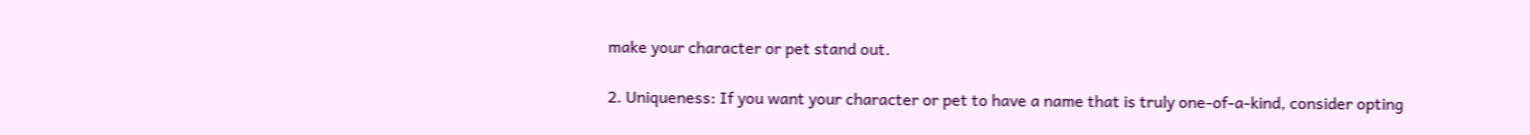make your character or pet stand out.

2. Uniqueness: If you want your character or pet to have a name that is truly one-of-a-kind, consider opting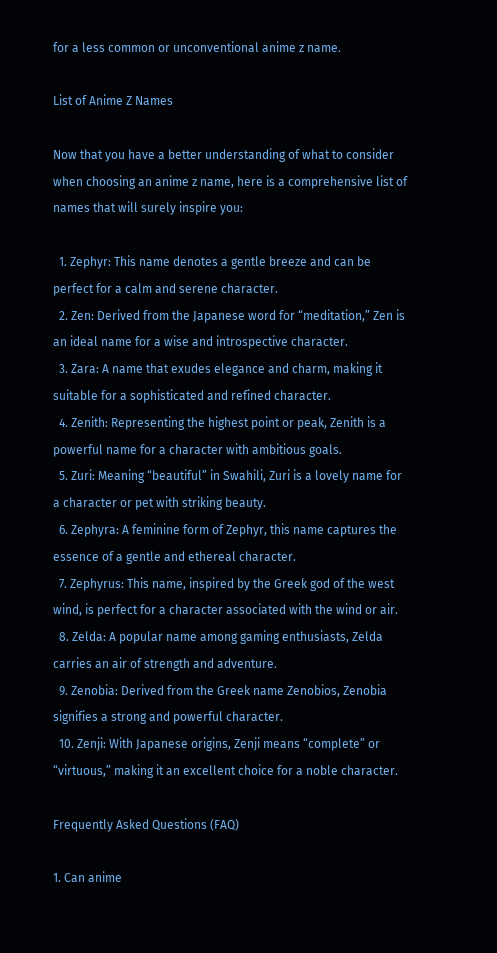for a less common or unconventional anime z name.

List of Anime Z Names

Now that you have a better understanding of what to consider when choosing an anime z name, here is a comprehensive list of names that will surely inspire you:

  1. Zephyr: This name denotes a gentle breeze and can be perfect for a calm and serene character.
  2. Zen: Derived from the Japanese word for “meditation,” Zen is an ideal name for a wise and introspective character.
  3. Zara: A name that exudes elegance and charm, making it suitable for a sophisticated and refined character.
  4. Zenith: Representing the highest point or peak, Zenith is a powerful name for a character with ambitious goals.
  5. Zuri: Meaning “beautiful” in Swahili, Zuri is a lovely name for a character or pet with striking beauty.
  6. Zephyra: A feminine form of Zephyr, this name captures the essence of a gentle and ethereal character.
  7. Zephyrus: This name, inspired by the Greek god of the west wind, is perfect for a character associated with the wind or air.
  8. Zelda: A popular name among gaming enthusiasts, Zelda carries an air of strength and adventure.
  9. Zenobia: Derived from the Greek name Zenobios, Zenobia signifies a strong and powerful character.
  10. Zenji: With Japanese origins, Zenji means “complete” or “virtuous,” making it an excellent choice for a noble character.

Frequently Asked Questions (FAQ)

1. Can anime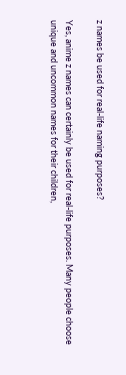z names be used for real-life naming purposes?

Yes, anime z names can certainly be used for real-life purposes. Many people choose unique and uncommon names for their children,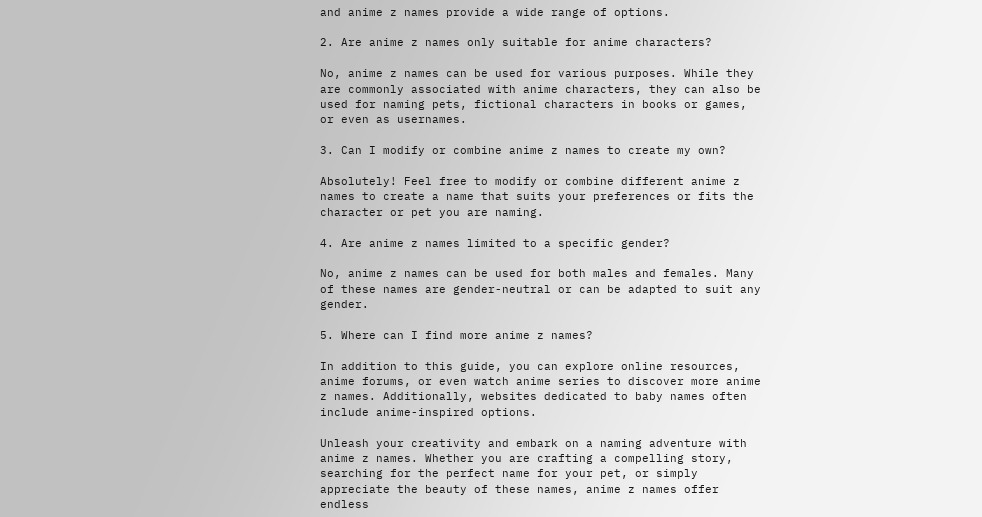and anime z names provide a wide range of options.

2. Are anime z names only suitable for anime characters?

No, anime z names can be used for various purposes. While they are commonly associated with anime characters, they can also be used for naming pets, fictional characters in books or games, or even as usernames.

3. Can I modify or combine anime z names to create my own?

Absolutely! Feel free to modify or combine different anime z names to create a name that suits your preferences or fits the character or pet you are naming.

4. Are anime z names limited to a specific gender?

No, anime z names can be used for both males and females. Many of these names are gender-neutral or can be adapted to suit any gender.

5. Where can I find more anime z names?

In addition to this guide, you can explore online resources, anime forums, or even watch anime series to discover more anime z names. Additionally, websites dedicated to baby names often include anime-inspired options.

Unleash your creativity and embark on a naming adventure with anime z names. Whether you are crafting a compelling story, searching for the perfect name for your pet, or simply appreciate the beauty of these names, anime z names offer endless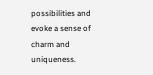possibilities and evoke a sense of charm and uniqueness.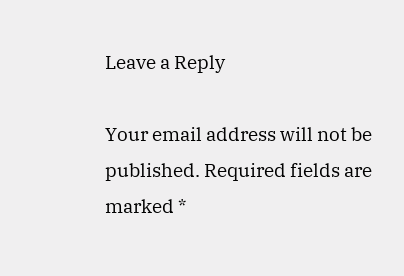Leave a Reply

Your email address will not be published. Required fields are marked *